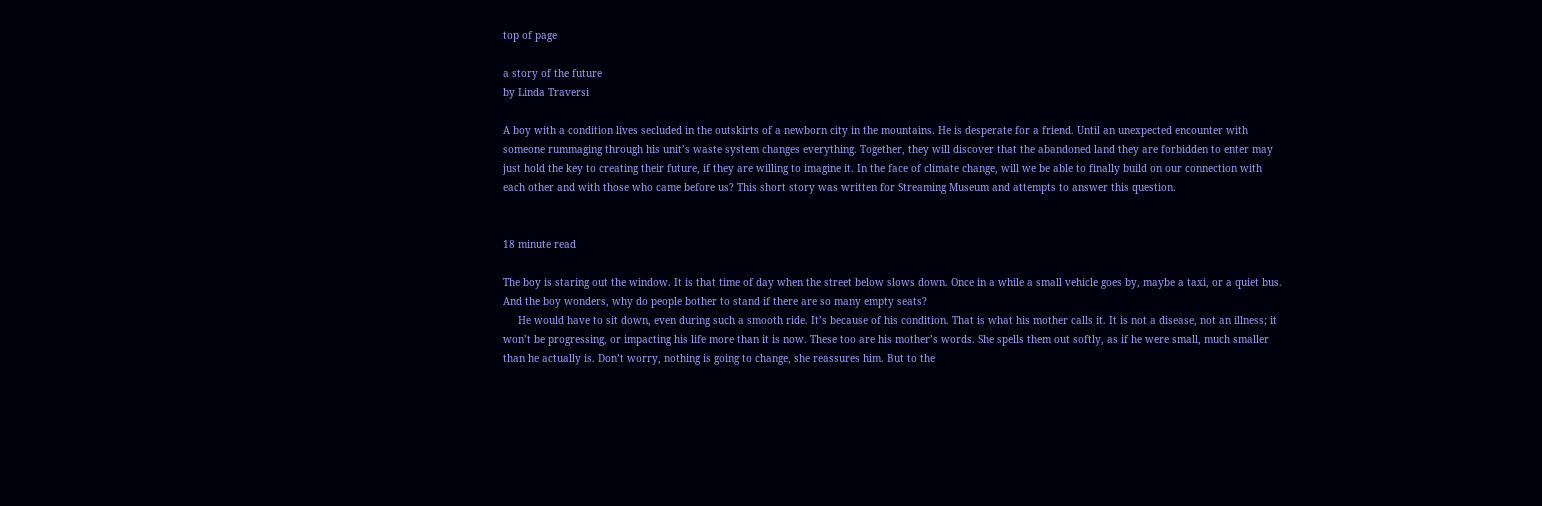top of page

a story of the future
by Linda Traversi

A boy with a condition lives secluded in the outskirts of a newborn city in the mountains. He is desperate for a friend. Until an unexpected encounter with someone rummaging through his unit’s waste system changes everything. Together, they will discover that the abandoned land they are forbidden to enter may just hold the key to creating their future, if they are willing to imagine it. In the face of climate change, will we be able to finally build on our connection with each other and with those who came before us? This short story was written for Streaming Museum and attempts to answer this question.


18 minute read

The boy is staring out the window. It is that time of day when the street below slows down. Once in a while a small vehicle goes by, maybe a taxi, or a quiet bus. And the boy wonders, why do people bother to stand if there are so many empty seats?
     He would have to sit down, even during such a smooth ride. It’s because of his condition. That is what his mother calls it. It is not a disease, not an illness; it won’t be progressing, or impacting his life more than it is now. These too are his mother’s words. She spells them out softly, as if he were small, much smaller than he actually is. Don’t worry, nothing is going to change, she reassures him. But to the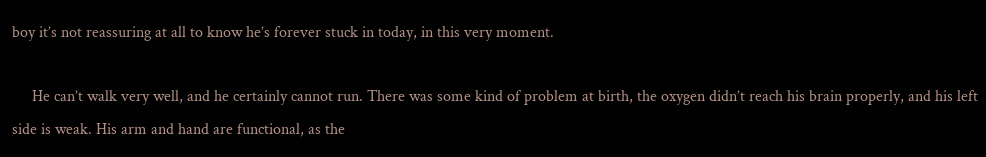boy it’s not reassuring at all to know he’s forever stuck in today, in this very moment.

     He can’t walk very well, and he certainly cannot run. There was some kind of problem at birth, the oxygen didn’t reach his brain properly, and his left side is weak. His arm and hand are functional, as the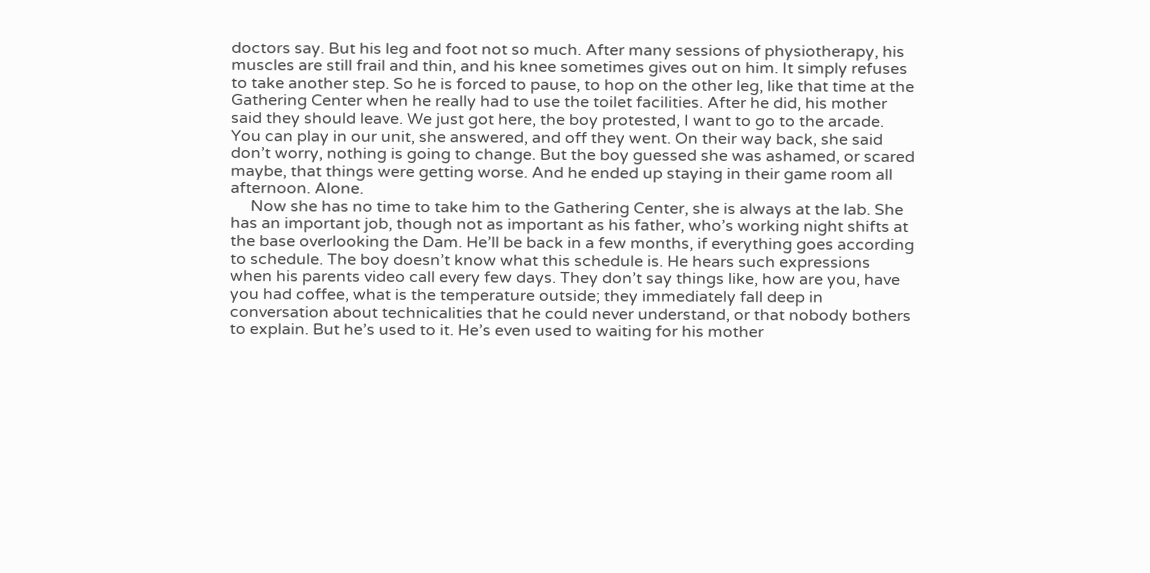doctors say. But his leg and foot not so much. After many sessions of physiotherapy, his muscles are still frail and thin, and his knee sometimes gives out on him. It simply refuses to take another step. So he is forced to pause, to hop on the other leg, like that time at the Gathering Center when he really had to use the toilet facilities. After he did, his mother said they should leave. We just got here, the boy protested, I want to go to the arcade. You can play in our unit, she answered, and off they went. On their way back, she said don’t worry, nothing is going to change. But the boy guessed she was ashamed, or scared maybe, that things were getting worse. And he ended up staying in their game room all afternoon. Alone.
     Now she has no time to take him to the Gathering Center, she is always at the lab. She has an important job, though not as important as his father, who’s working night shifts at the base overlooking the Dam. He’ll be back in a few months, if everything goes according to schedule. The boy doesn’t know what this schedule is. He hears such expressions when his parents video call every few days. They don’t say things like, how are you, have you had coffee, what is the temperature outside; they immediately fall deep in conversation about technicalities that he could never understand, or that nobody bothers to explain. But he’s used to it. He’s even used to waiting for his mother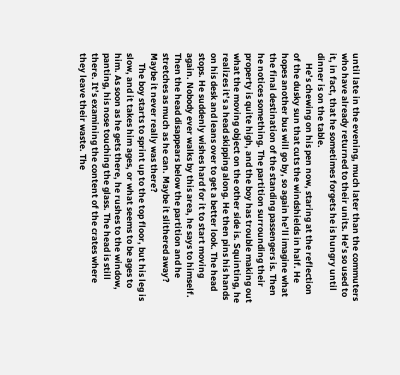until late in the evening, much later than the commuters who have already returned to their units. He’s so used to it, in fact, that he sometimes forgets he is hungry until dinner is on the table.
     He’s chewing on his pen now, staring at the reflection of the dusky sun that cuts the windshields in half. He hopes another bus will go by, so again he’ll imagine what the final destination of the standing passengers is. Then he notices something. The partition surrounding their property is quite high, and the boy has trouble making out what the moving object on the other side is. Squinting, he realizes it’s a head skipping along. He then pins his hands on his desk and leans over to get a better look. The head stops. He suddenly wishes hard for it to start moving again. Nobody ever walks by this area, he says to himself. Then the head disappears below the partition and he stretches as much as he can. Maybe it slithered away? Maybe it never really was there?
     The boy starts to sprint up to the top floor, but his leg is slow, and it takes him ages, or what seems to be ages to him. As soon as he gets there, he rushes to the window, panting, his nose touching the glass. The head is still there. It’s examining the content of the crates where they leave their waste. The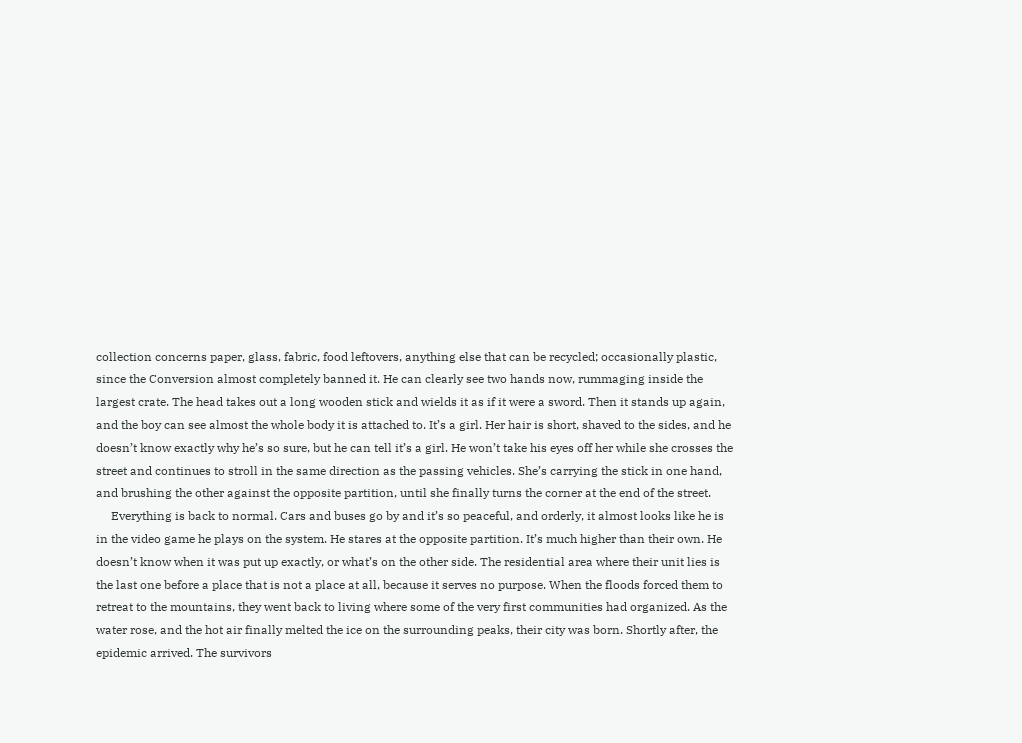collection concerns paper, glass, fabric, food leftovers, anything else that can be recycled; occasionally plastic, since the Conversion almost completely banned it. He can clearly see two hands now, rummaging inside the largest crate. The head takes out a long wooden stick and wields it as if it were a sword. Then it stands up again, and the boy can see almost the whole body it is attached to. It’s a girl. Her hair is short, shaved to the sides, and he doesn’t know exactly why he’s so sure, but he can tell it’s a girl. He won’t take his eyes off her while she crosses the street and continues to stroll in the same direction as the passing vehicles. She’s carrying the stick in one hand, and brushing the other against the opposite partition, until she finally turns the corner at the end of the street.
     Everything is back to normal. Cars and buses go by and it’s so peaceful, and orderly, it almost looks like he is in the video game he plays on the system. He stares at the opposite partition. It’s much higher than their own. He doesn’t know when it was put up exactly, or what’s on the other side. The residential area where their unit lies is the last one before a place that is not a place at all, because it serves no purpose. When the floods forced them to retreat to the mountains, they went back to living where some of the very first communities had organized. As the water rose, and the hot air finally melted the ice on the surrounding peaks, their city was born. Shortly after, the epidemic arrived. The survivors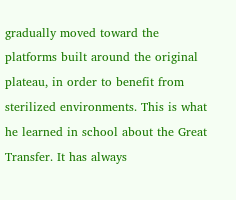gradually moved toward the platforms built around the original plateau, in order to benefit from sterilized environments. This is what he learned in school about the Great Transfer. It has always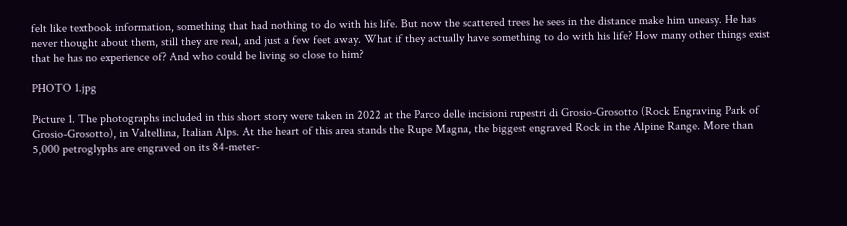felt like textbook information, something that had nothing to do with his life. But now the scattered trees he sees in the distance make him uneasy. He has never thought about them, still they are real, and just a few feet away. What if they actually have something to do with his life? How many other things exist that he has no experience of? And who could be living so close to him?

PHOTO 1.jpg

Picture 1. The photographs included in this short story were taken in 2022 at the Parco delle incisioni rupestri di Grosio-Grosotto (Rock Engraving Park of Grosio-Grosotto), in Valtellina, Italian Alps. At the heart of this area stands the Rupe Magna, the biggest engraved Rock in the Alpine Range. More than 5,000 petroglyphs are engraved on its 84-meter-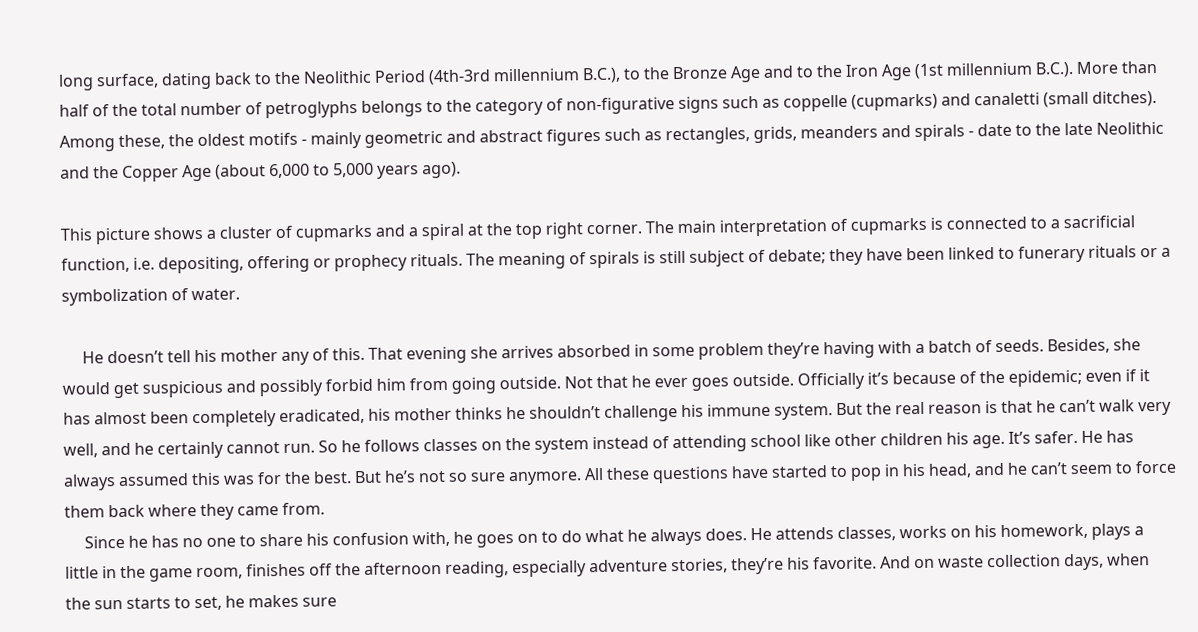long surface, dating back to the Neolithic Period (4th-3rd millennium B.C.), to the Bronze Age and to the Iron Age (1st millennium B.C.). More than half of the total number of petroglyphs belongs to the category of non-figurative signs such as coppelle (cupmarks) and canaletti (small ditches). Among these, the oldest motifs - mainly geometric and abstract figures such as rectangles, grids, meanders and spirals - date to the late Neolithic and the Copper Age (about 6,000 to 5,000 years ago).

This picture shows a cluster of cupmarks and a spiral at the top right corner. The main interpretation of cupmarks is connected to a sacrificial function, i.e. depositing, offering or prophecy rituals. The meaning of spirals is still subject of debate; they have been linked to funerary rituals or a symbolization of water.

     He doesn’t tell his mother any of this. That evening she arrives absorbed in some problem they’re having with a batch of seeds. Besides, she would get suspicious and possibly forbid him from going outside. Not that he ever goes outside. Officially it’s because of the epidemic; even if it has almost been completely eradicated, his mother thinks he shouldn’t challenge his immune system. But the real reason is that he can’t walk very well, and he certainly cannot run. So he follows classes on the system instead of attending school like other children his age. It’s safer. He has always assumed this was for the best. But he’s not so sure anymore. All these questions have started to pop in his head, and he can’t seem to force them back where they came from.
     Since he has no one to share his confusion with, he goes on to do what he always does. He attends classes, works on his homework, plays a little in the game room, finishes off the afternoon reading, especially adventure stories, they’re his favorite. And on waste collection days, when the sun starts to set, he makes sure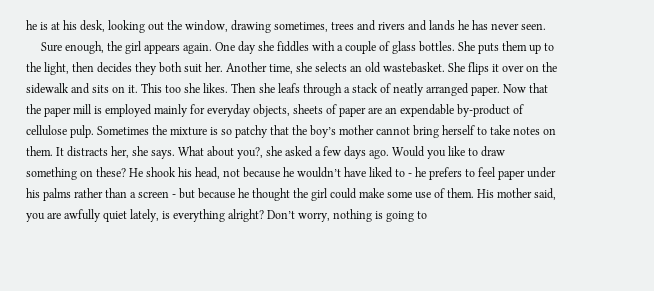he is at his desk, looking out the window, drawing sometimes, trees and rivers and lands he has never seen.
     Sure enough, the girl appears again. One day she fiddles with a couple of glass bottles. She puts them up to the light, then decides they both suit her. Another time, she selects an old wastebasket. She flips it over on the sidewalk and sits on it. This too she likes. Then she leafs through a stack of neatly arranged paper. Now that the paper mill is employed mainly for everyday objects, sheets of paper are an expendable by-product of cellulose pulp. Sometimes the mixture is so patchy that the boy’s mother cannot bring herself to take notes on them. It distracts her, she says. What about you?, she asked a few days ago. Would you like to draw something on these? He shook his head, not because he wouldn’t have liked to - he prefers to feel paper under his palms rather than a screen - but because he thought the girl could make some use of them. His mother said, you are awfully quiet lately, is everything alright? Don’t worry, nothing is going to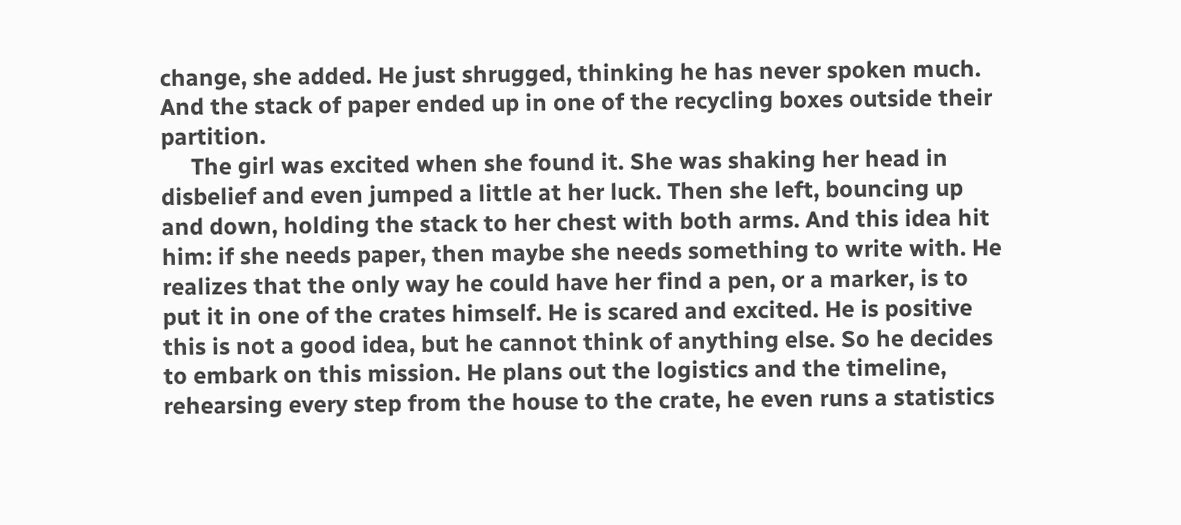change, she added. He just shrugged, thinking he has never spoken much. And the stack of paper ended up in one of the recycling boxes outside their partition.
     The girl was excited when she found it. She was shaking her head in disbelief and even jumped a little at her luck. Then she left, bouncing up and down, holding the stack to her chest with both arms. And this idea hit him: if she needs paper, then maybe she needs something to write with. He realizes that the only way he could have her find a pen, or a marker, is to put it in one of the crates himself. He is scared and excited. He is positive this is not a good idea, but he cannot think of anything else. So he decides to embark on this mission. He plans out the logistics and the timeline, rehearsing every step from the house to the crate, he even runs a statistics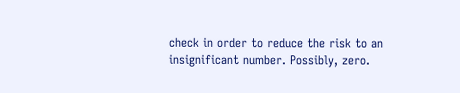check in order to reduce the risk to an insignificant number. Possibly, zero.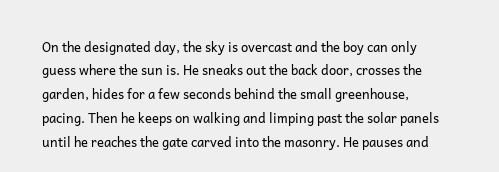On the designated day, the sky is overcast and the boy can only guess where the sun is. He sneaks out the back door, crosses the garden, hides for a few seconds behind the small greenhouse, pacing. Then he keeps on walking and limping past the solar panels until he reaches the gate carved into the masonry. He pauses and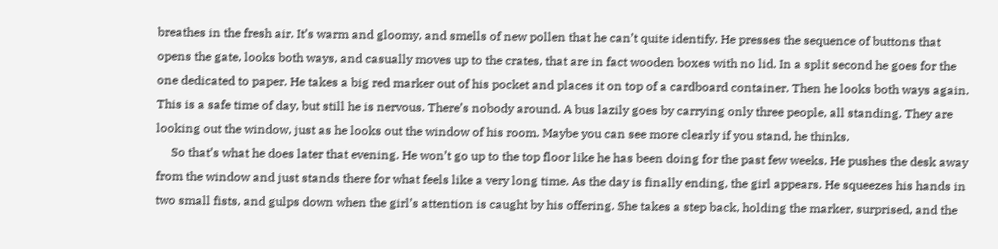breathes in the fresh air. It’s warm and gloomy, and smells of new pollen that he can’t quite identify. He presses the sequence of buttons that opens the gate, looks both ways, and casually moves up to the crates, that are in fact wooden boxes with no lid. In a split second he goes for the one dedicated to paper. He takes a big red marker out of his pocket and places it on top of a cardboard container. Then he looks both ways again. This is a safe time of day, but still he is nervous. There’s nobody around. A bus lazily goes by carrying only three people, all standing. They are looking out the window, just as he looks out the window of his room. Maybe you can see more clearly if you stand, he thinks.
     So that’s what he does later that evening. He won’t go up to the top floor like he has been doing for the past few weeks. He pushes the desk away from the window and just stands there for what feels like a very long time. As the day is finally ending, the girl appears. He squeezes his hands in two small fists, and gulps down when the girl’s attention is caught by his offering. She takes a step back, holding the marker, surprised, and the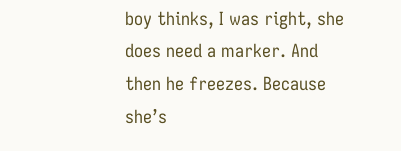boy thinks, I was right, she does need a marker. And then he freezes. Because she’s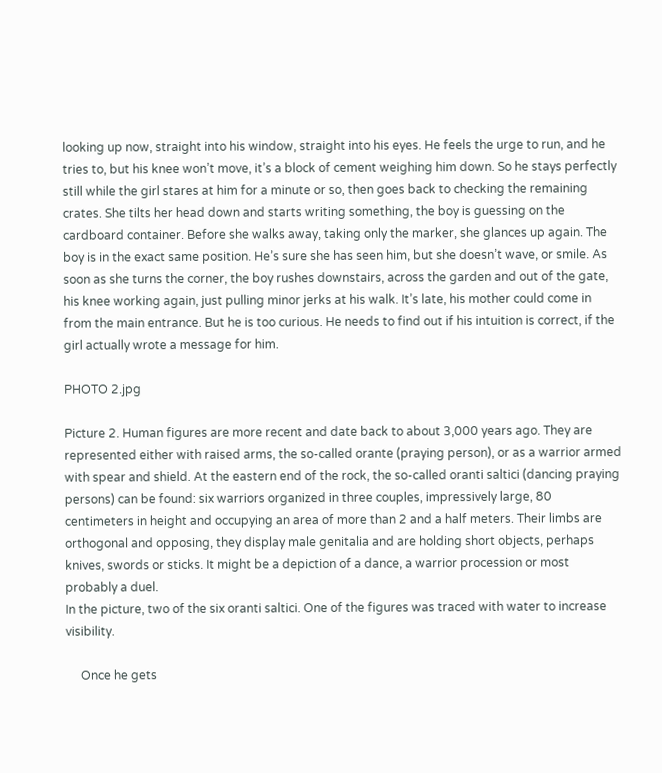looking up now, straight into his window, straight into his eyes. He feels the urge to run, and he tries to, but his knee won’t move, it’s a block of cement weighing him down. So he stays perfectly still while the girl stares at him for a minute or so, then goes back to checking the remaining crates. She tilts her head down and starts writing something, the boy is guessing on the cardboard container. Before she walks away, taking only the marker, she glances up again. The boy is in the exact same position. He’s sure she has seen him, but she doesn’t wave, or smile. As soon as she turns the corner, the boy rushes downstairs, across the garden and out of the gate, his knee working again, just pulling minor jerks at his walk. It’s late, his mother could come in from the main entrance. But he is too curious. He needs to find out if his intuition is correct, if the girl actually wrote a message for him.

PHOTO 2.jpg

Picture 2. Human figures are more recent and date back to about 3,000 years ago. They are represented either with raised arms, the so-called orante (praying person), or as a warrior armed with spear and shield. At the eastern end of the rock, the so-called oranti saltici (dancing praying persons) can be found: six warriors organized in three couples, impressively large, 80 centimeters in height and occupying an area of more than 2 and a half meters. Their limbs are orthogonal and opposing, they display male genitalia and are holding short objects, perhaps knives, swords or sticks. It might be a depiction of a dance, a warrior procession or most probably a duel.
In the picture, two of the six oranti saltici. One of the figures was traced with water to increase visibility.

     Once he gets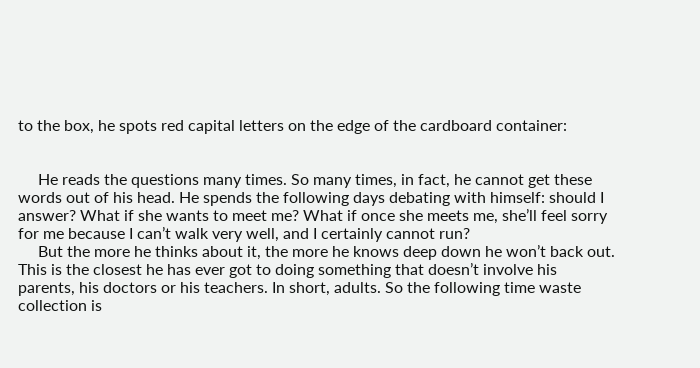to the box, he spots red capital letters on the edge of the cardboard container:


     He reads the questions many times. So many times, in fact, he cannot get these words out of his head. He spends the following days debating with himself: should I answer? What if she wants to meet me? What if once she meets me, she’ll feel sorry for me because I can’t walk very well, and I certainly cannot run?
     But the more he thinks about it, the more he knows deep down he won’t back out. This is the closest he has ever got to doing something that doesn’t involve his parents, his doctors or his teachers. In short, adults. So the following time waste collection is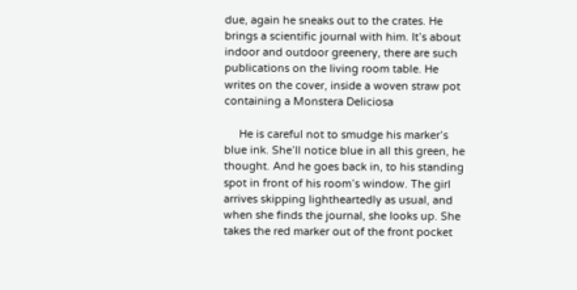due, again he sneaks out to the crates. He brings a scientific journal with him. It’s about indoor and outdoor greenery, there are such publications on the living room table. He writes on the cover, inside a woven straw pot containing a Monstera Deliciosa

     He is careful not to smudge his marker’s blue ink. She’ll notice blue in all this green, he thought. And he goes back in, to his standing spot in front of his room’s window. The girl arrives skipping lightheartedly as usual, and when she finds the journal, she looks up. She takes the red marker out of the front pocket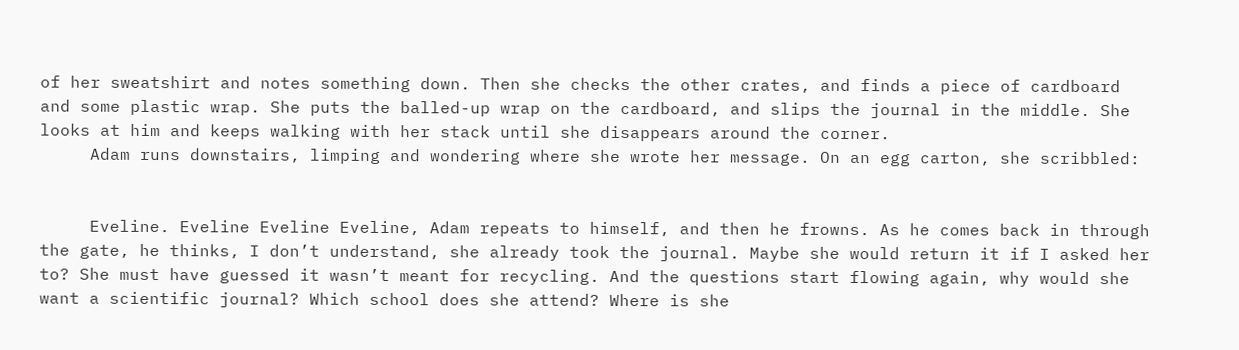of her sweatshirt and notes something down. Then she checks the other crates, and finds a piece of cardboard and some plastic wrap. She puts the balled-up wrap on the cardboard, and slips the journal in the middle. She looks at him and keeps walking with her stack until she disappears around the corner.
     Adam runs downstairs, limping and wondering where she wrote her message. On an egg carton, she scribbled:


     Eveline. Eveline Eveline Eveline, Adam repeats to himself, and then he frowns. As he comes back in through the gate, he thinks, I don’t understand, she already took the journal. Maybe she would return it if I asked her to? She must have guessed it wasn’t meant for recycling. And the questions start flowing again, why would she want a scientific journal? Which school does she attend? Where is she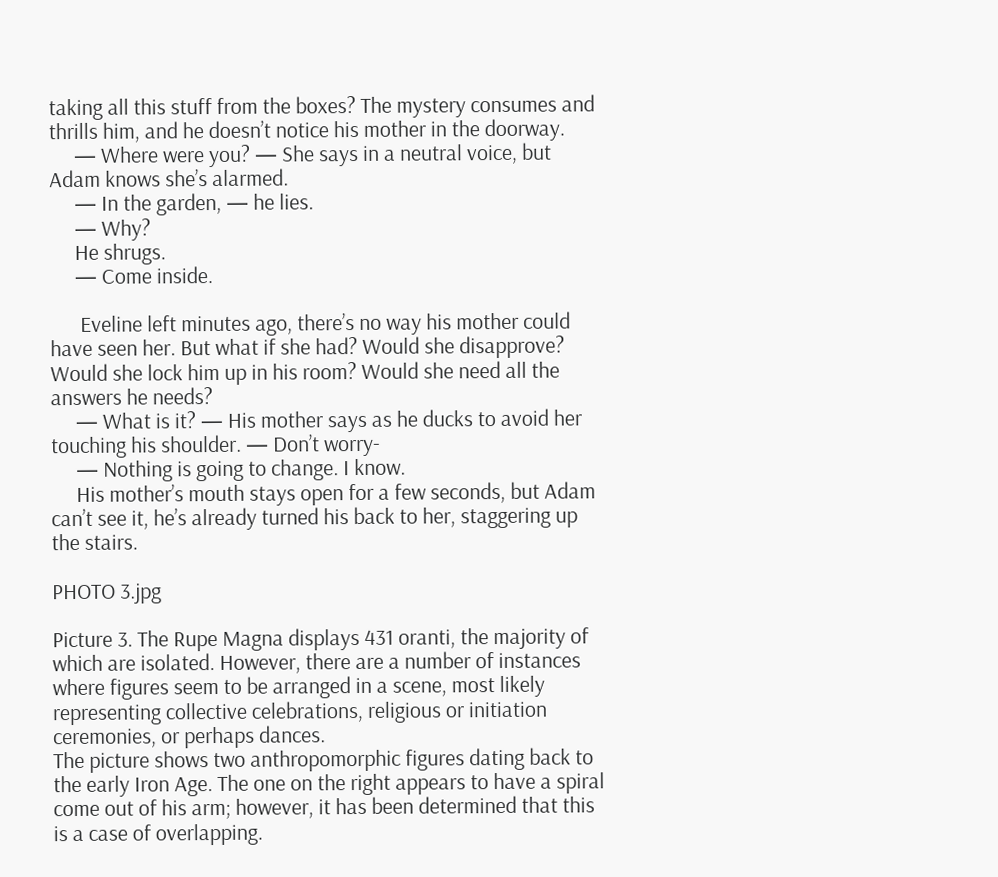taking all this stuff from the boxes? The mystery consumes and thrills him, and he doesn’t notice his mother in the doorway.
     — Where were you? — She says in a neutral voice, but Adam knows she’s alarmed.
     — In the garden, — he lies.
     — Why?
     He shrugs.
     — Come inside.

      Eveline left minutes ago, there’s no way his mother could have seen her. But what if she had? Would she disapprove? Would she lock him up in his room? Would she need all the answers he needs?
     — What is it? — His mother says as he ducks to avoid her touching his shoulder. — Don’t worry-
     — Nothing is going to change. I know.
     His mother’s mouth stays open for a few seconds, but Adam can’t see it, he’s already turned his back to her, staggering up the stairs.

PHOTO 3.jpg

Picture 3. The Rupe Magna displays 431 oranti, the majority of which are isolated. However, there are a number of instances where figures seem to be arranged in a scene, most likely representing collective celebrations, religious or initiation ceremonies, or perhaps dances.
The picture shows two anthropomorphic figures dating back to the early Iron Age. The one on the right appears to have a spiral come out of his arm; however, it has been determined that this is a case of overlapping.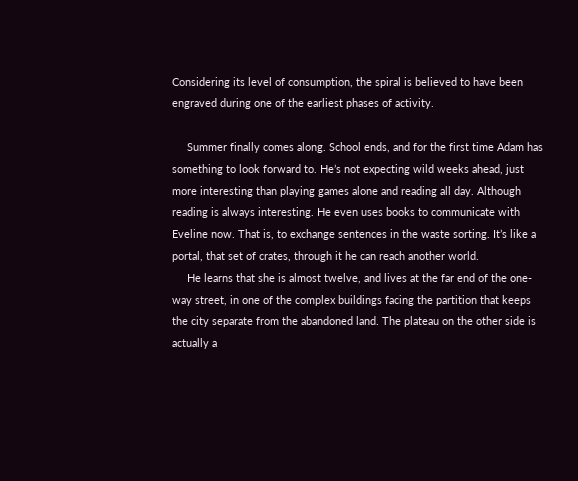Considering its level of consumption, the spiral is believed to have been engraved during one of the earliest phases of activity.

     Summer finally comes along. School ends, and for the first time Adam has something to look forward to. He’s not expecting wild weeks ahead, just more interesting than playing games alone and reading all day. Although reading is always interesting. He even uses books to communicate with Eveline now. That is, to exchange sentences in the waste sorting. It’s like a portal, that set of crates, through it he can reach another world.
     He learns that she is almost twelve, and lives at the far end of the one-way street, in one of the complex buildings facing the partition that keeps the city separate from the abandoned land. The plateau on the other side is actually a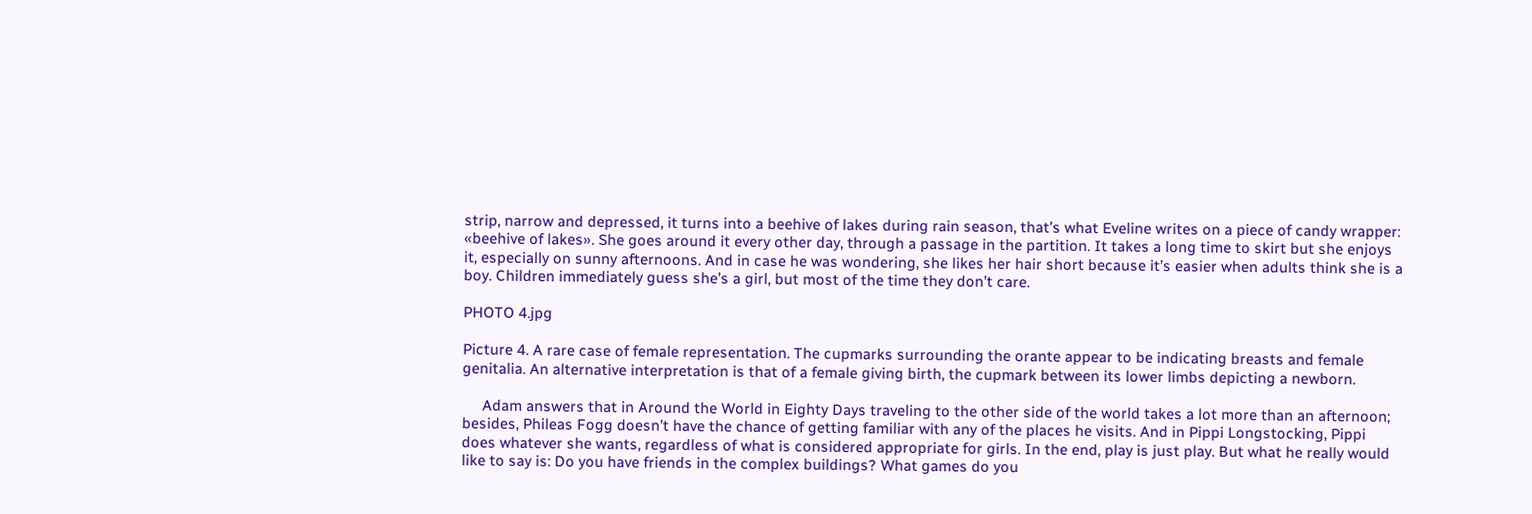strip, narrow and depressed, it turns into a beehive of lakes during rain season, that’s what Eveline writes on a piece of candy wrapper: «beehive of lakes». She goes around it every other day, through a passage in the partition. It takes a long time to skirt but she enjoys it, especially on sunny afternoons. And in case he was wondering, she likes her hair short because it’s easier when adults think she is a boy. Children immediately guess she’s a girl, but most of the time they don’t care.

PHOTO 4.jpg

Picture 4. A rare case of female representation. The cupmarks surrounding the orante appear to be indicating breasts and female genitalia. An alternative interpretation is that of a female giving birth, the cupmark between its lower limbs depicting a newborn.

     Adam answers that in Around the World in Eighty Days traveling to the other side of the world takes a lot more than an afternoon; besides, Phileas Fogg doesn’t have the chance of getting familiar with any of the places he visits. And in Pippi Longstocking, Pippi does whatever she wants, regardless of what is considered appropriate for girls. In the end, play is just play. But what he really would like to say is: Do you have friends in the complex buildings? What games do you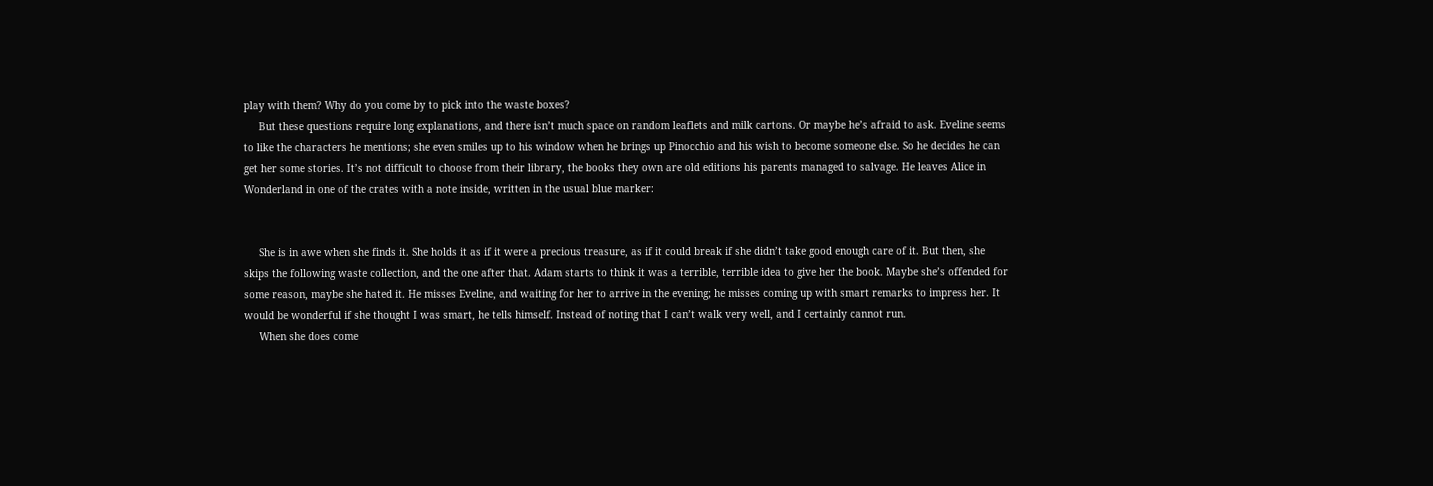play with them? Why do you come by to pick into the waste boxes?
     But these questions require long explanations, and there isn’t much space on random leaflets and milk cartons. Or maybe he’s afraid to ask. Eveline seems to like the characters he mentions; she even smiles up to his window when he brings up Pinocchio and his wish to become someone else. So he decides he can get her some stories. It’s not difficult to choose from their library, the books they own are old editions his parents managed to salvage. He leaves Alice in Wonderland in one of the crates with a note inside, written in the usual blue marker:


     She is in awe when she finds it. She holds it as if it were a precious treasure, as if it could break if she didn’t take good enough care of it. But then, she skips the following waste collection, and the one after that. Adam starts to think it was a terrible, terrible idea to give her the book. Maybe she’s offended for some reason, maybe she hated it. He misses Eveline, and waiting for her to arrive in the evening; he misses coming up with smart remarks to impress her. It would be wonderful if she thought I was smart, he tells himself. Instead of noting that I can’t walk very well, and I certainly cannot run.
     When she does come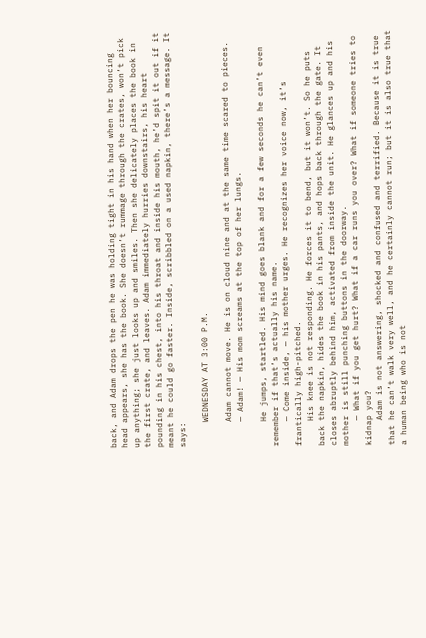back, and Adam drops the pen he was holding tight in his hand when her bouncing head appears, she has the book. She doesn’t rummage through the crates, won’t pick up anything; she just looks up and smiles. Then she delicately places the book in the first crate, and leaves. Adam immediately hurries downstairs, his heart pounding in his chest, into his throat and inside his mouth, he’d spit it out if it meant he could go faster. Inside, scribbled on a used napkin, there’s a message. It says:

     WEDNESDAY AT 3:00 P.M.

     Adam cannot move. He is on cloud nine and at the same time scared to pieces.
     — Adam! — His mom screams at the top of her lungs.

     He jumps, startled. His mind goes blank and for a few seconds he can’t even remember if that’s actually his name.
     — Come inside, — his mother urges. He recognizes her voice now, it’s frantically high-pitched.
     His knee is not responding. He forces it to bend, but it won’t. So he puts back the napkin, hides the book in his pants, and hops back through the gate. It closes abruptly behind him, activated from inside the unit. He glances up and his mother is still punching buttons in the doorway.
     — What if you get hurt? What if a car runs you over? What if someone tries to kidnap you?
     Adam is not answering, shocked and confused and terrified. Because it is true that he can’t walk very well, and he certainly cannot run; but it is also true that a human being who is not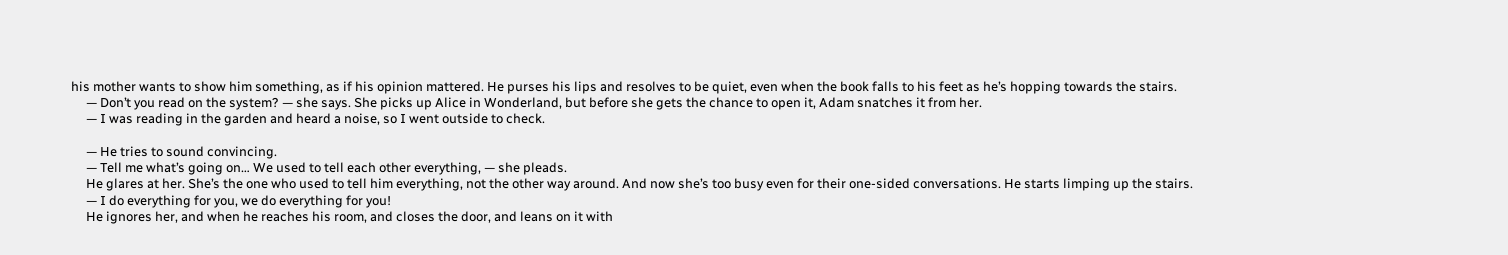his mother wants to show him something, as if his opinion mattered. He purses his lips and resolves to be quiet, even when the book falls to his feet as he’s hopping towards the stairs.
     — Don’t you read on the system? — she says. She picks up Alice in Wonderland, but before she gets the chance to open it, Adam snatches it from her.
     — I was reading in the garden and heard a noise, so I went outside to check.

     — He tries to sound convincing.
     — Tell me what’s going on… We used to tell each other everything, — she pleads.
     He glares at her. She’s the one who used to tell him everything, not the other way around. And now she’s too busy even for their one-sided conversations. He starts limping up the stairs.
     — I do everything for you, we do everything for you!
     He ignores her, and when he reaches his room, and closes the door, and leans on it with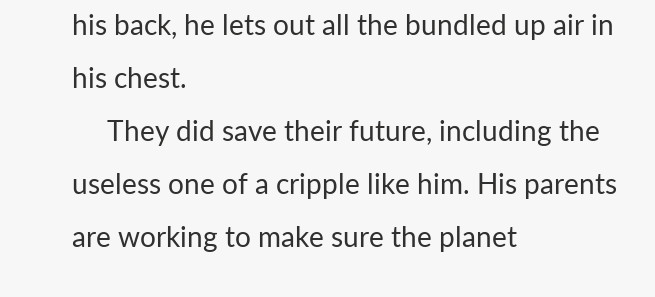his back, he lets out all the bundled up air in his chest.
     They did save their future, including the useless one of a cripple like him. His parents are working to make sure the planet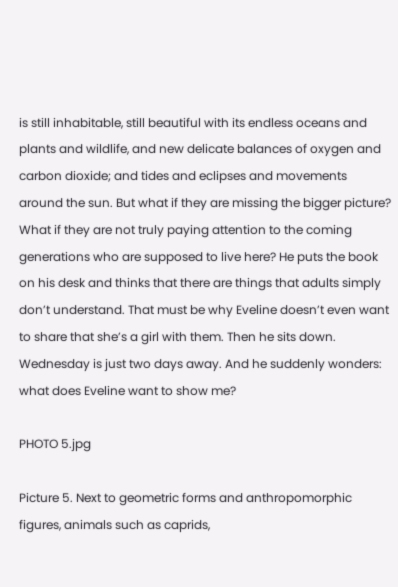is still inhabitable, still beautiful with its endless oceans and plants and wildlife, and new delicate balances of oxygen and carbon dioxide; and tides and eclipses and movements around the sun. But what if they are missing the bigger picture? What if they are not truly paying attention to the coming generations who are supposed to live here? He puts the book on his desk and thinks that there are things that adults simply don’t understand. That must be why Eveline doesn’t even want to share that she’s a girl with them. Then he sits down. Wednesday is just two days away. And he suddenly wonders: what does Eveline want to show me?

PHOTO 5.jpg

Picture 5. Next to geometric forms and anthropomorphic figures, animals such as caprids,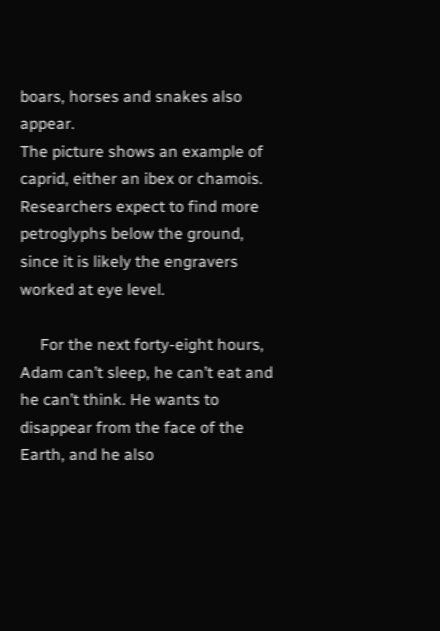boars, horses and snakes also appear.
The picture shows an example of caprid, either an ibex or chamois. Researchers expect to find more petroglyphs below the ground, since it is likely the engravers worked at eye level.

     For the next forty-eight hours, Adam can’t sleep, he can’t eat and he can’t think. He wants to disappear from the face of the Earth, and he also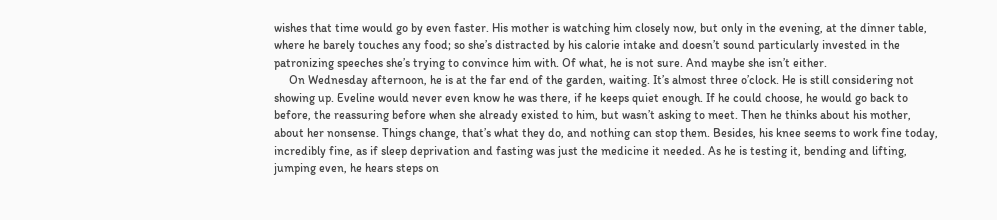wishes that time would go by even faster. His mother is watching him closely now, but only in the evening, at the dinner table, where he barely touches any food; so she’s distracted by his calorie intake and doesn’t sound particularly invested in the patronizing speeches she’s trying to convince him with. Of what, he is not sure. And maybe she isn’t either.
     On Wednesday afternoon, he is at the far end of the garden, waiting. It’s almost three o’clock. He is still considering not showing up. Eveline would never even know he was there, if he keeps quiet enough. If he could choose, he would go back to before, the reassuring before when she already existed to him, but wasn’t asking to meet. Then he thinks about his mother, about her nonsense. Things change, that’s what they do, and nothing can stop them. Besides, his knee seems to work fine today, incredibly fine, as if sleep deprivation and fasting was just the medicine it needed. As he is testing it, bending and lifting, jumping even, he hears steps on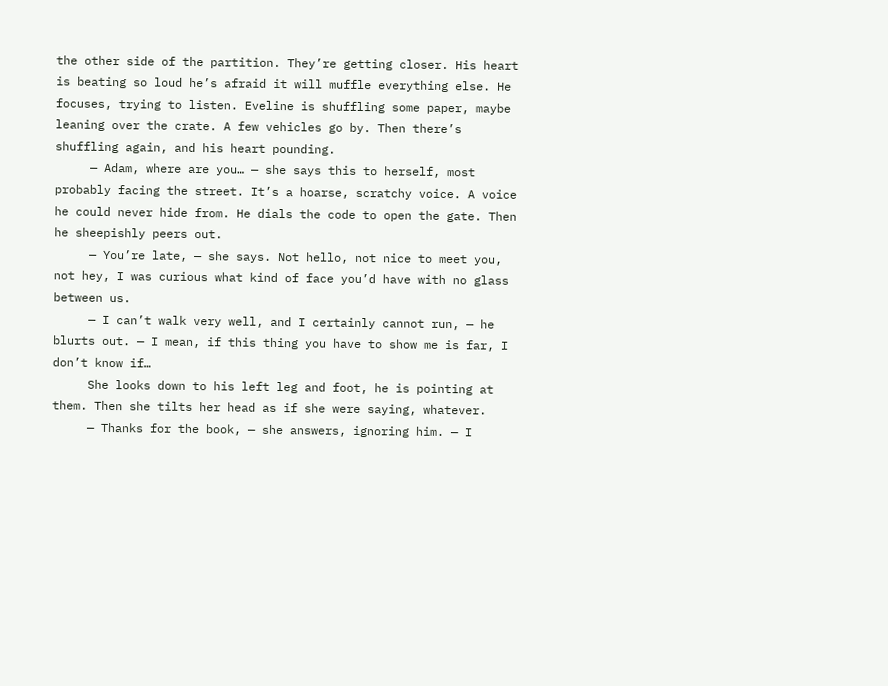the other side of the partition. They’re getting closer. His heart is beating so loud he’s afraid it will muffle everything else. He focuses, trying to listen. Eveline is shuffling some paper, maybe leaning over the crate. A few vehicles go by. Then there’s shuffling again, and his heart pounding.
     — Adam, where are you… — she says this to herself, most probably facing the street. It’s a hoarse, scratchy voice. A voice he could never hide from. He dials the code to open the gate. Then he sheepishly peers out.
     — You’re late, — she says. Not hello, not nice to meet you, not hey, I was curious what kind of face you’d have with no glass between us.
     — I can’t walk very well, and I certainly cannot run, — he blurts out. — I mean, if this thing you have to show me is far, I don’t know if…
     She looks down to his left leg and foot, he is pointing at them. Then she tilts her head as if she were saying, whatever.
     — Thanks for the book, — she answers, ignoring him. — I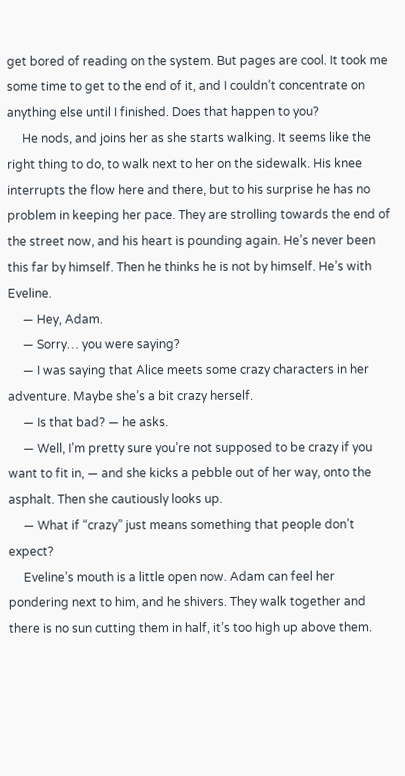get bored of reading on the system. But pages are cool. It took me some time to get to the end of it, and I couldn’t concentrate on anything else until I finished. Does that happen to you?
     He nods, and joins her as she starts walking. It seems like the right thing to do, to walk next to her on the sidewalk. His knee interrupts the flow here and there, but to his surprise he has no problem in keeping her pace. They are strolling towards the end of the street now, and his heart is pounding again. He’s never been this far by himself. Then he thinks he is not by himself. He’s with Eveline.
     — Hey, Adam.
     — Sorry… you were saying?
     — I was saying that Alice meets some crazy characters in her adventure. Maybe she’s a bit crazy herself.
     — Is that bad? — he asks.
     — Well, I’m pretty sure you’re not supposed to be crazy if you want to fit in, — and she kicks a pebble out of her way, onto the asphalt. Then she cautiously looks up.
     — What if “crazy” just means something that people don’t expect?
     Eveline’s mouth is a little open now. Adam can feel her pondering next to him, and he shivers. They walk together and there is no sun cutting them in half, it’s too high up above them.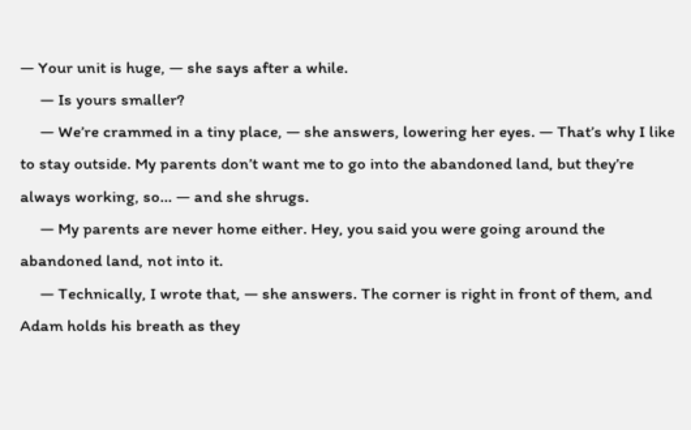— Your unit is huge, — she says after a while.
     — Is yours smaller?
     — We’re crammed in a tiny place, — she answers, lowering her eyes. — That’s why I like to stay outside. My parents don’t want me to go into the abandoned land, but they’re always working, so… — and she shrugs.
     — My parents are never home either. Hey, you said you were going around the abandoned land, not into it.
     — Technically, I wrote that, — she answers. The corner is right in front of them, and Adam holds his breath as they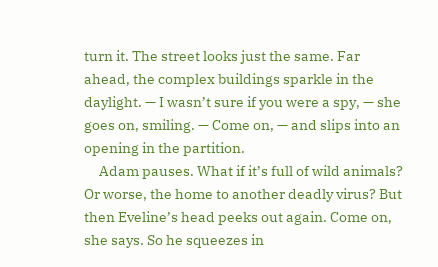turn it. The street looks just the same. Far ahead, the complex buildings sparkle in the daylight. — I wasn’t sure if you were a spy, — she goes on, smiling. — Come on, — and slips into an opening in the partition.
     Adam pauses. What if it’s full of wild animals? Or worse, the home to another deadly virus? But then Eveline’s head peeks out again. Come on, she says. So he squeezes in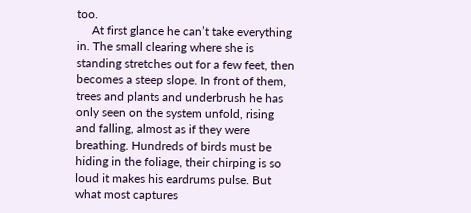too.
     At first glance he can’t take everything in. The small clearing where she is standing stretches out for a few feet, then becomes a steep slope. In front of them, trees and plants and underbrush he has only seen on the system unfold, rising and falling, almost as if they were breathing. Hundreds of birds must be hiding in the foliage, their chirping is so loud it makes his eardrums pulse. But what most captures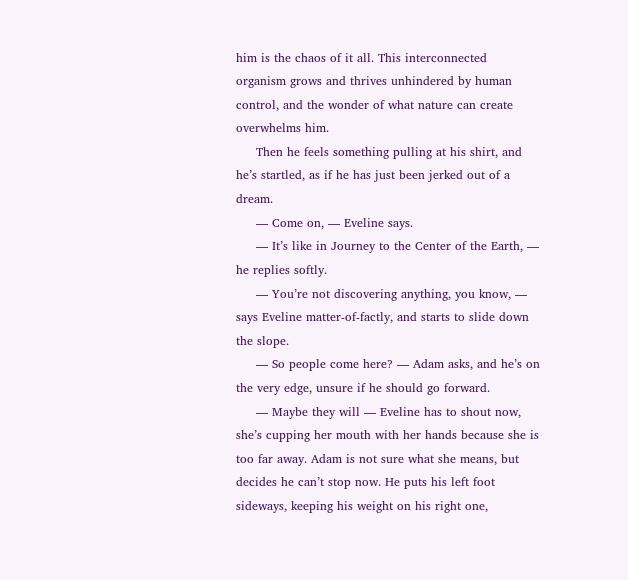him is the chaos of it all. This interconnected organism grows and thrives unhindered by human control, and the wonder of what nature can create overwhelms him.
     Then he feels something pulling at his shirt, and he’s startled, as if he has just been jerked out of a dream.
     — Come on, — Eveline says.
     — It’s like in Journey to the Center of the Earth, — he replies softly.
     — You’re not discovering anything, you know, — says Eveline matter-of-factly, and starts to slide down the slope.
     — So people come here? — Adam asks, and he’s on the very edge, unsure if he should go forward.
     — Maybe they will — Eveline has to shout now, she’s cupping her mouth with her hands because she is too far away. Adam is not sure what she means, but decides he can’t stop now. He puts his left foot sideways, keeping his weight on his right one,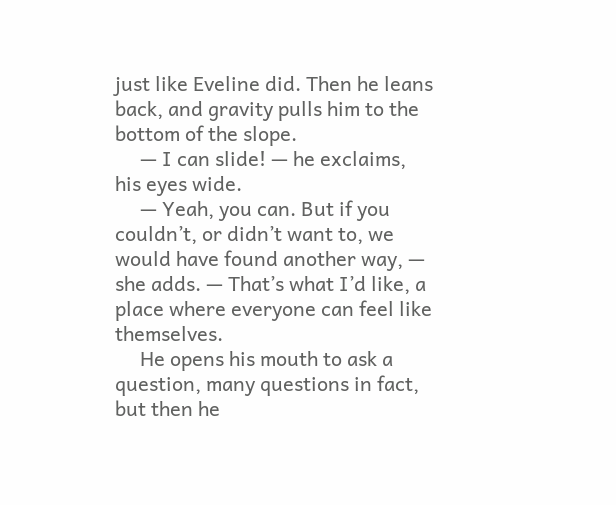just like Eveline did. Then he leans back, and gravity pulls him to the bottom of the slope.
     — I can slide! — he exclaims, his eyes wide.
     — Yeah, you can. But if you couldn’t, or didn’t want to, we would have found another way, — she adds. — That’s what I’d like, a place where everyone can feel like themselves.
     He opens his mouth to ask a question, many questions in fact, but then he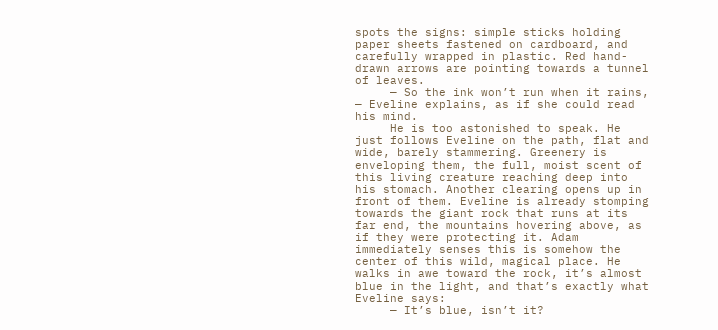spots the signs: simple sticks holding paper sheets fastened on cardboard, and carefully wrapped in plastic. Red hand-drawn arrows are pointing towards a tunnel of leaves.
     — So the ink won’t run when it rains, — Eveline explains, as if she could read his mind.
     He is too astonished to speak. He just follows Eveline on the path, flat and wide, barely stammering. Greenery is enveloping them, the full, moist scent of this living creature reaching deep into his stomach. Another clearing opens up in front of them. Eveline is already stomping towards the giant rock that runs at its far end, the mountains hovering above, as if they were protecting it. Adam immediately senses this is somehow the center of this wild, magical place. He walks in awe toward the rock, it’s almost blue in the light, and that’s exactly what Eveline says:
     — It’s blue, isn’t it?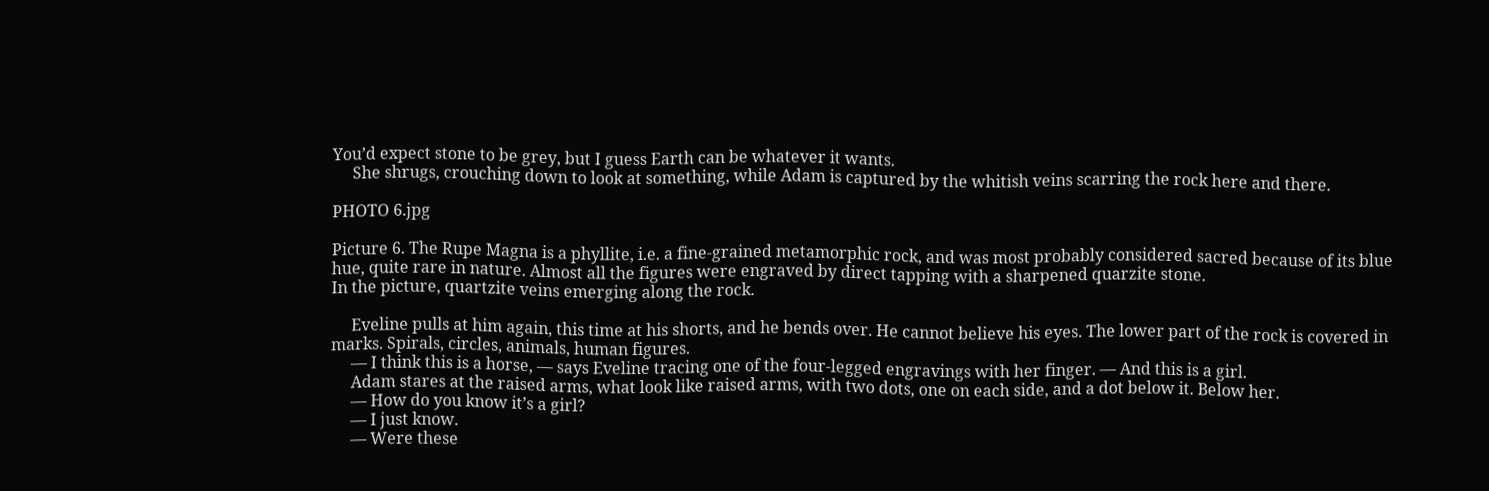You’d expect stone to be grey, but I guess Earth can be whatever it wants.
     She shrugs, crouching down to look at something, while Adam is captured by the whitish veins scarring the rock here and there.

PHOTO 6.jpg

Picture 6. The Rupe Magna is a phyllite, i.e. a fine-grained metamorphic rock, and was most probably considered sacred because of its blue hue, quite rare in nature. Almost all the figures were engraved by direct tapping with a sharpened quarzite stone.
In the picture, quartzite veins emerging along the rock.

     Eveline pulls at him again, this time at his shorts, and he bends over. He cannot believe his eyes. The lower part of the rock is covered in marks. Spirals, circles, animals, human figures.
     — I think this is a horse, — says Eveline tracing one of the four-legged engravings with her finger. — And this is a girl.
     Adam stares at the raised arms, what look like raised arms, with two dots, one on each side, and a dot below it. Below her.
     — How do you know it’s a girl?
     — I just know.
     — Were these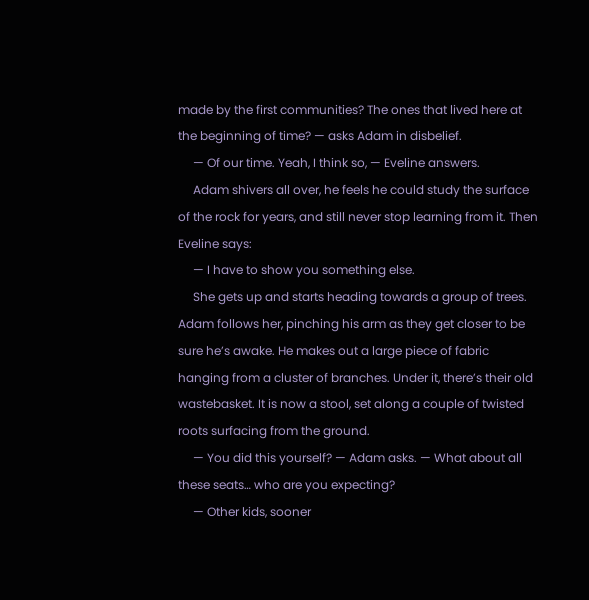made by the first communities? The ones that lived here at the beginning of time? — asks Adam in disbelief.
     — Of our time. Yeah, I think so, — Eveline answers.
     Adam shivers all over, he feels he could study the surface of the rock for years, and still never stop learning from it. Then Eveline says:
     — I have to show you something else.
     She gets up and starts heading towards a group of trees. Adam follows her, pinching his arm as they get closer to be sure he’s awake. He makes out a large piece of fabric hanging from a cluster of branches. Under it, there’s their old wastebasket. It is now a stool, set along a couple of twisted roots surfacing from the ground.
     — You did this yourself? — Adam asks. — What about all these seats… who are you expecting?
     — Other kids, sooner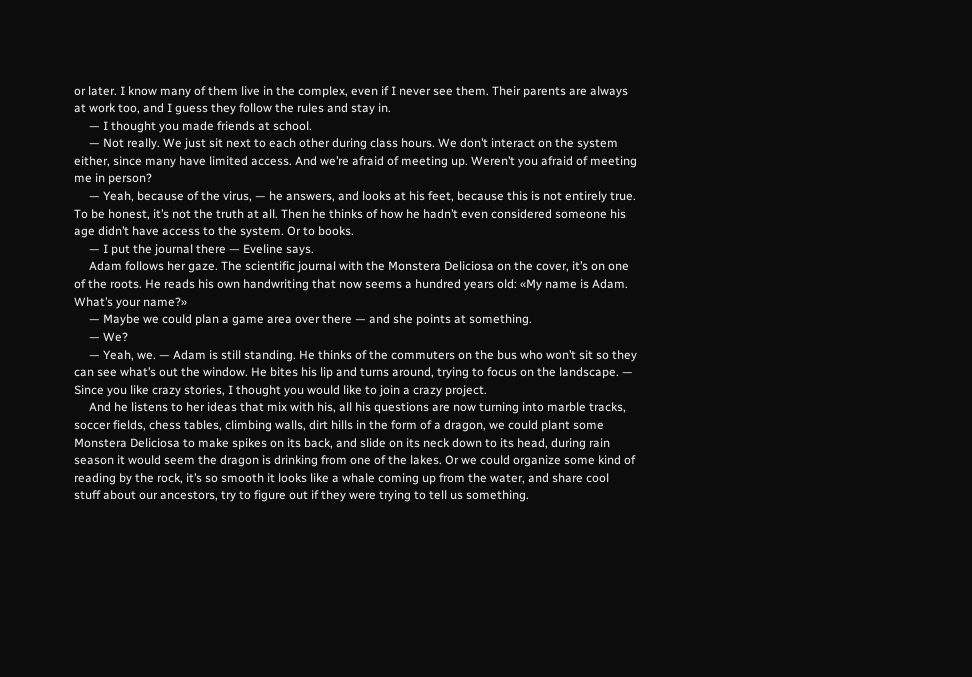or later. I know many of them live in the complex, even if I never see them. Their parents are always at work too, and I guess they follow the rules and stay in.
     — I thought you made friends at school.
     — Not really. We just sit next to each other during class hours. We don’t interact on the system either, since many have limited access. And we’re afraid of meeting up. Weren’t you afraid of meeting me in person?
     — Yeah, because of the virus, — he answers, and looks at his feet, because this is not entirely true. To be honest, it’s not the truth at all. Then he thinks of how he hadn’t even considered someone his age didn’t have access to the system. Or to books.
     — I put the journal there — Eveline says.
     Adam follows her gaze. The scientific journal with the Monstera Deliciosa on the cover, it’s on one of the roots. He reads his own handwriting that now seems a hundred years old: «My name is Adam. What’s your name?»
     — Maybe we could plan a game area over there — and she points at something.
     — We?
     — Yeah, we. — Adam is still standing. He thinks of the commuters on the bus who won’t sit so they can see what’s out the window. He bites his lip and turns around, trying to focus on the landscape. — Since you like crazy stories, I thought you would like to join a crazy project.
     And he listens to her ideas that mix with his, all his questions are now turning into marble tracks, soccer fields, chess tables, climbing walls, dirt hills in the form of a dragon, we could plant some Monstera Deliciosa to make spikes on its back, and slide on its neck down to its head, during rain season it would seem the dragon is drinking from one of the lakes. Or we could organize some kind of reading by the rock, it’s so smooth it looks like a whale coming up from the water, and share cool stuff about our ancestors, try to figure out if they were trying to tell us something.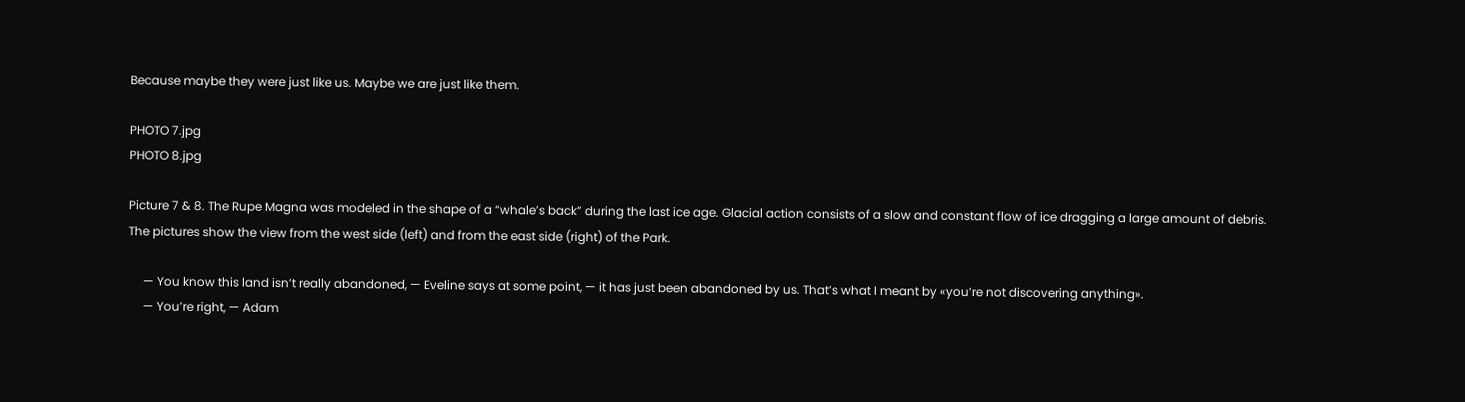Because maybe they were just like us. Maybe we are just like them.

PHOTO 7.jpg
PHOTO 8.jpg

Picture 7 & 8. The Rupe Magna was modeled in the shape of a “whale’s back” during the last ice age. Glacial action consists of a slow and constant flow of ice dragging a large amount of debris.
The pictures show the view from the west side (left) and from the east side (right) of the Park.

     — You know this land isn’t really abandoned, — Eveline says at some point, — it has just been abandoned by us. That’s what I meant by «you’re not discovering anything».
     — You’re right, — Adam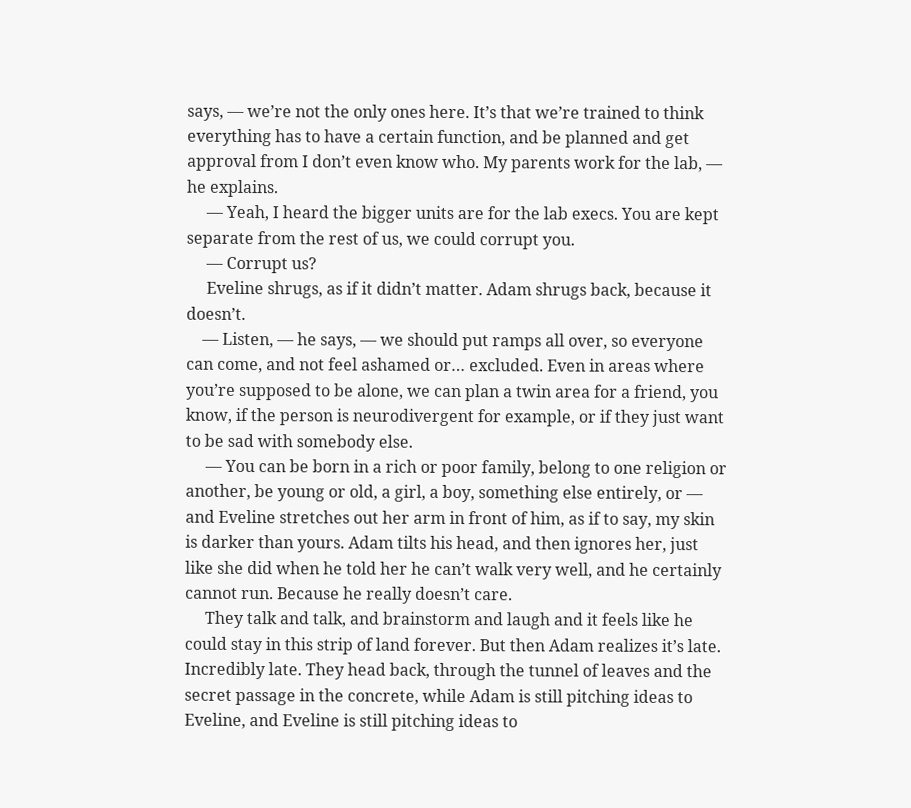says, — we’re not the only ones here. It’s that we’re trained to think everything has to have a certain function, and be planned and get approval from I don’t even know who. My parents work for the lab, — he explains.
     — Yeah, I heard the bigger units are for the lab execs. You are kept separate from the rest of us, we could corrupt you.
     — Corrupt us?
     Eveline shrugs, as if it didn’t matter. Adam shrugs back, because it doesn’t.
    — Listen, — he says, — we should put ramps all over, so everyone can come, and not feel ashamed or… excluded. Even in areas where you’re supposed to be alone, we can plan a twin area for a friend, you know, if the person is neurodivergent for example, or if they just want to be sad with somebody else.
     — You can be born in a rich or poor family, belong to one religion or another, be young or old, a girl, a boy, something else entirely, or — and Eveline stretches out her arm in front of him, as if to say, my skin is darker than yours. Adam tilts his head, and then ignores her, just like she did when he told her he can’t walk very well, and he certainly cannot run. Because he really doesn’t care.
     They talk and talk, and brainstorm and laugh and it feels like he could stay in this strip of land forever. But then Adam realizes it’s late. Incredibly late. They head back, through the tunnel of leaves and the secret passage in the concrete, while Adam is still pitching ideas to Eveline, and Eveline is still pitching ideas to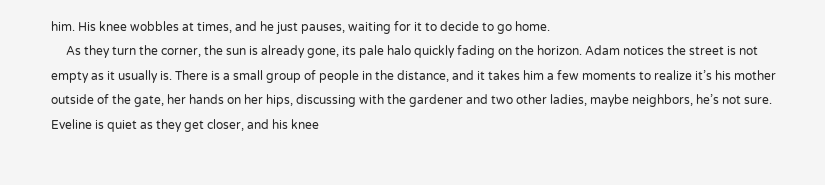him. His knee wobbles at times, and he just pauses, waiting for it to decide to go home.
     As they turn the corner, the sun is already gone, its pale halo quickly fading on the horizon. Adam notices the street is not empty as it usually is. There is a small group of people in the distance, and it takes him a few moments to realize it’s his mother outside of the gate, her hands on her hips, discussing with the gardener and two other ladies, maybe neighbors, he’s not sure. Eveline is quiet as they get closer, and his knee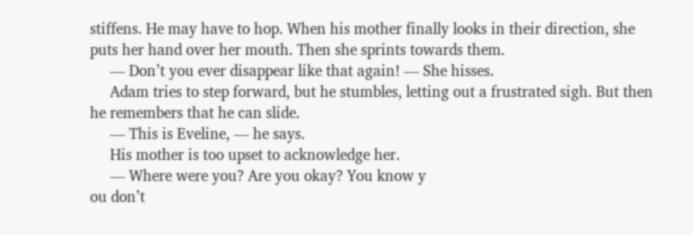stiffens. He may have to hop. When his mother finally looks in their direction, she puts her hand over her mouth. Then she sprints towards them.
     — Don’t you ever disappear like that again! — She hisses.
     Adam tries to step forward, but he stumbles, letting out a frustrated sigh. But then he remembers that he can slide.
     — This is Eveline, — he says.
     His mother is too upset to acknowledge her.
     — Where were you? Are you okay? You know y
ou don’t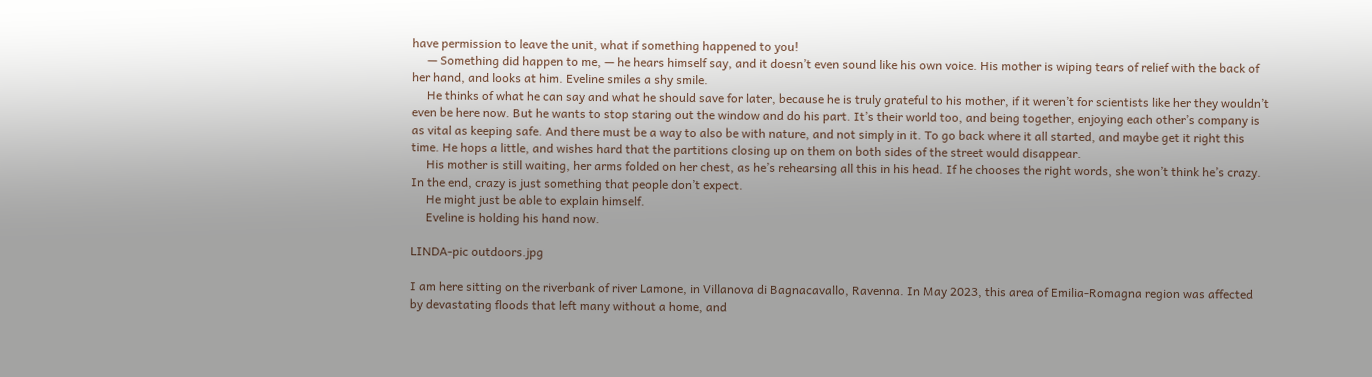have permission to leave the unit, what if something happened to you!
     — Something did happen to me, — he hears himself say, and it doesn’t even sound like his own voice. His mother is wiping tears of relief with the back of her hand, and looks at him. Eveline smiles a shy smile.
     He thinks of what he can say and what he should save for later, because he is truly grateful to his mother, if it weren’t for scientists like her they wouldn’t even be here now. But he wants to stop staring out the window and do his part. It’s their world too, and being together, enjoying each other’s company is as vital as keeping safe. And there must be a way to also be with nature, and not simply in it. To go back where it all started, and maybe get it right this time. He hops a little, and wishes hard that the partitions closing up on them on both sides of the street would disappear.
     His mother is still waiting, her arms folded on her chest, as he’s rehearsing all this in his head. If he chooses the right words, she won’t think he’s crazy. In the end, crazy is just something that people don’t expect.
     He might just be able to explain himself.
     Eveline is holding his hand now.

LINDA-pic outdoors.jpg

I am here sitting on the riverbank of river Lamone, in Villanova di Bagnacavallo, Ravenna. In May 2023, this area of Emilia-Romagna region was affected by devastating floods that left many without a home, and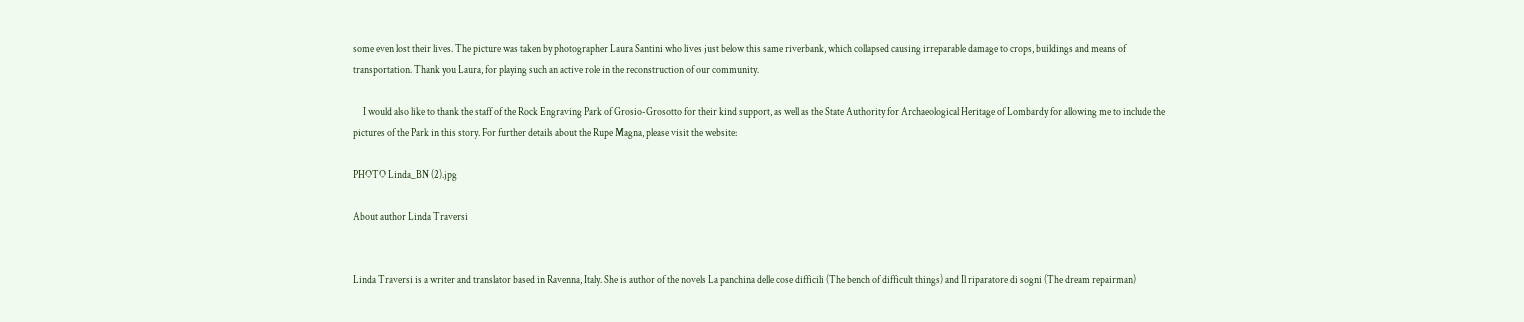some even lost their lives. The picture was taken by photographer Laura Santini who lives just below this same riverbank, which collapsed causing irreparable damage to crops, buildings and means of transportation. Thank you Laura, for playing such an active role in the reconstruction of our community.

     I would also like to thank the staff of the Rock Engraving Park of Grosio-Grosotto for their kind support, as well as the State Authority for Archaeological Heritage of Lombardy for allowing me to include the pictures of the Park in this story. For further details about the Rupe Magna, please visit the website:

PHOTO Linda_BN (2).jpg

About author Linda Traversi


Linda Traversi is a writer and translator based in Ravenna, Italy. She is author of the novels La panchina delle cose difficili (The bench of difficult things) and Il riparatore di sogni (The dream repairman)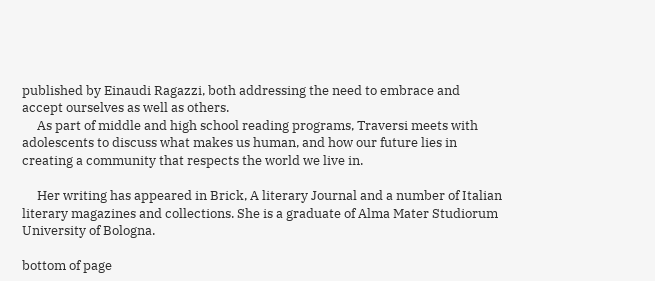published by Einaudi Ragazzi, both addressing the need to embrace and accept ourselves as well as others.
     As part of middle and high school reading programs, Traversi meets with adolescents to discuss what makes us human, and how our future lies in creating a community that respects the world we live in.

     Her writing has appeared in Brick, A literary Journal and a number of Italian literary magazines and collections. She is a graduate of Alma Mater Studiorum University of Bologna.

bottom of page